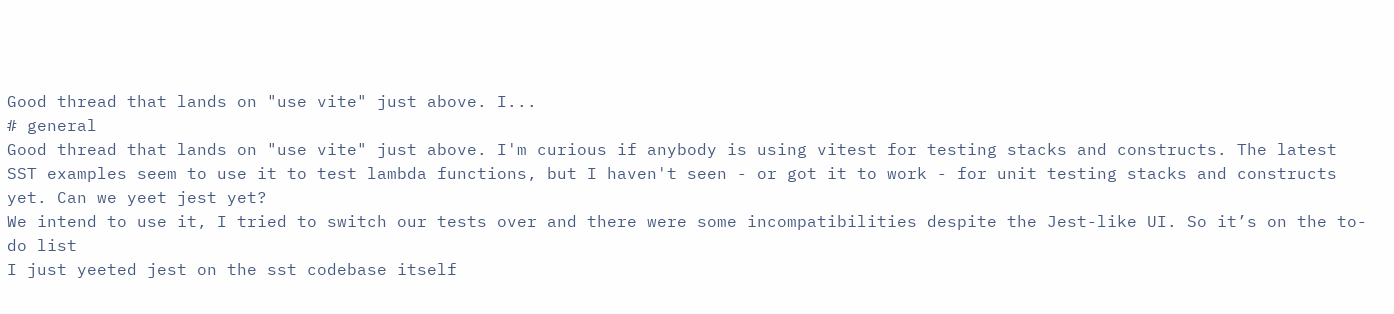Good thread that lands on "use vite" just above. I...
# general
Good thread that lands on "use vite" just above. I'm curious if anybody is using vitest for testing stacks and constructs. The latest SST examples seem to use it to test lambda functions, but I haven't seen - or got it to work - for unit testing stacks and constructs yet. Can we yeet jest yet?
We intend to use it, I tried to switch our tests over and there were some incompatibilities despite the Jest-like UI. So it’s on the to-do list
I just yeeted jest on the sst codebase itself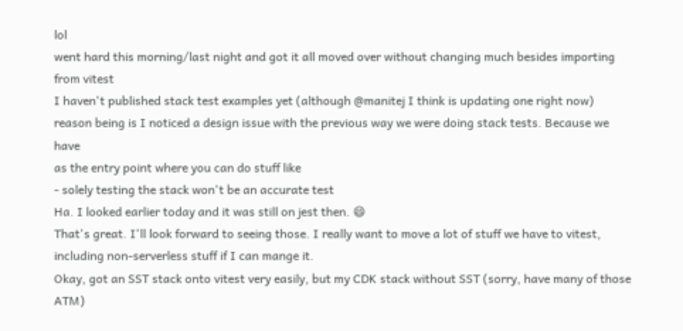lol
went hard this morning/last night and got it all moved over without changing much besides importing from vitest
I haven't published stack test examples yet (although @manitej I think is updating one right now) reason being is I noticed a design issue with the previous way we were doing stack tests. Because we have
as the entry point where you can do stuff like
- solely testing the stack won't be an accurate test
Ha. I looked earlier today and it was still on jest then. 😄
That's great. I'll look forward to seeing those. I really want to move a lot of stuff we have to vitest, including non-serverless stuff if I can mange it.
Okay, got an SST stack onto vitest very easily, but my CDK stack without SST (sorry, have many of those ATM)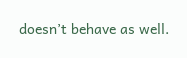doesn’t behave as well.